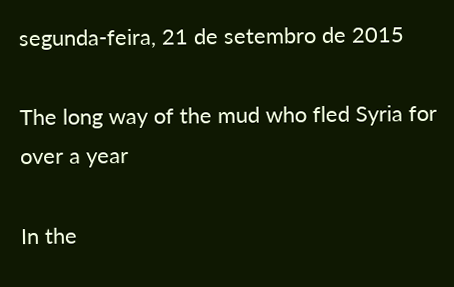segunda-feira, 21 de setembro de 2015

The long way of the mud who fled Syria for over a year

In the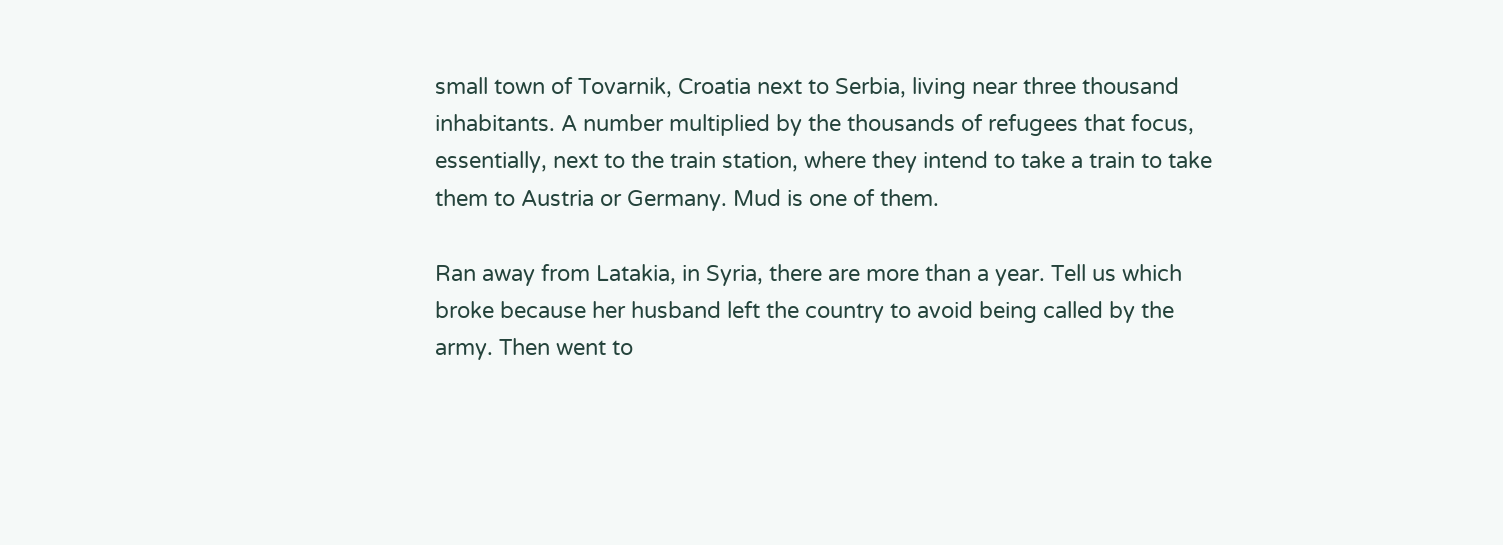small town of Tovarnik, Croatia next to Serbia, living near three thousand inhabitants. A number multiplied by the thousands of refugees that focus, essentially, next to the train station, where they intend to take a train to take them to Austria or Germany. Mud is one of them.

Ran away from Latakia, in Syria, there are more than a year. Tell us which broke because her husband left the country to avoid being called by the army. Then went to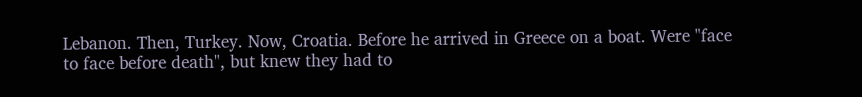Lebanon. Then, Turkey. Now, Croatia. Before he arrived in Greece on a boat. Were "face to face before death", but knew they had to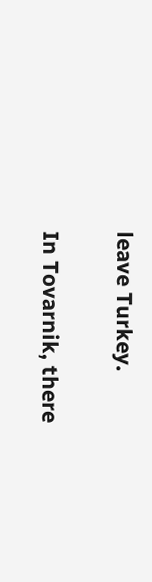leave Turkey.

In Tovarnik, there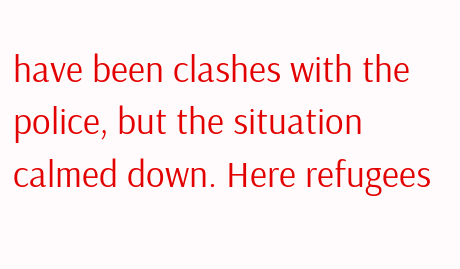have been clashes with the police, but the situation calmed down. Here refugees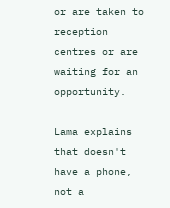or are taken to reception centres or are waiting for an opportunity.

Lama explains that doesn't have a phone, not a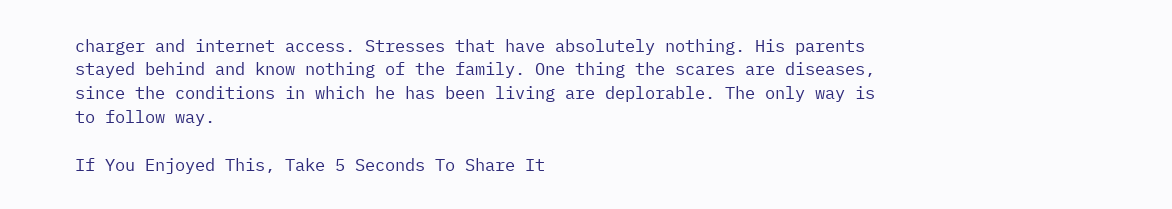charger and internet access. Stresses that have absolutely nothing. His parents stayed behind and know nothing of the family. One thing the scares are diseases, since the conditions in which he has been living are deplorable. The only way is to follow way.

If You Enjoyed This, Take 5 Seconds To Share It